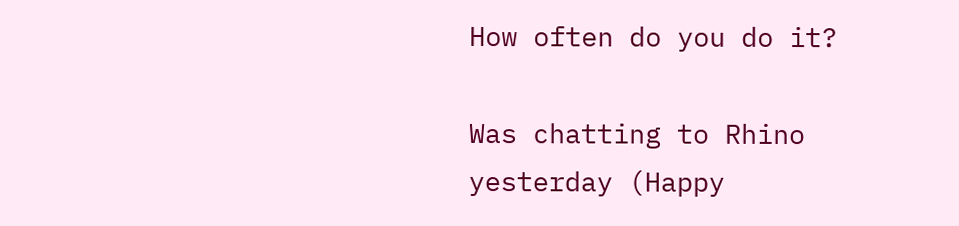How often do you do it?

Was chatting to Rhino yesterday (Happy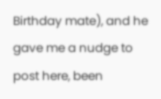Birthday mate), and he gave me a nudge to post here, been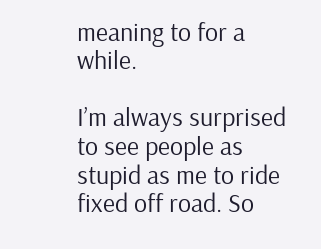meaning to for a while.

I’m always surprised to see people as stupid as me to ride fixed off road. So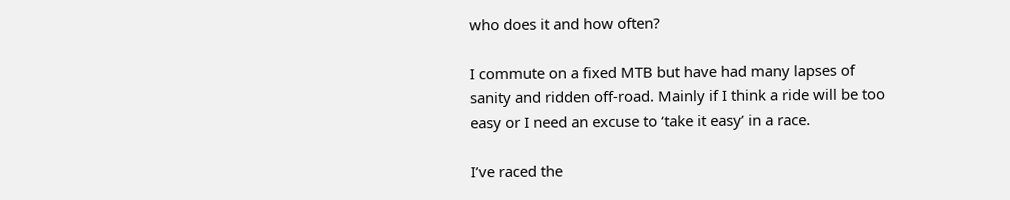who does it and how often?

I commute on a fixed MTB but have had many lapses of sanity and ridden off-road. Mainly if I think a ride will be too easy or I need an excuse to ‘take it easy’ in a race.

I’ve raced the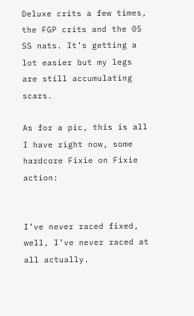Deluxe crits a few times, the FGP crits and the 05 SS nats. It’s getting a lot easier but my legs are still accumulating scars.

As for a pic, this is all I have right now, some hardcore Fixie on Fixie action:


I’ve never raced fixed, well, I’ve never raced at all actually.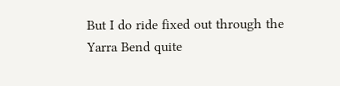But I do ride fixed out through the Yarra Bend quite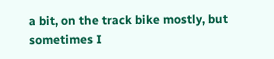a bit, on the track bike mostly, but sometimes I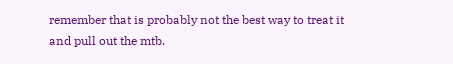remember that is probably not the best way to treat it and pull out the mtb.